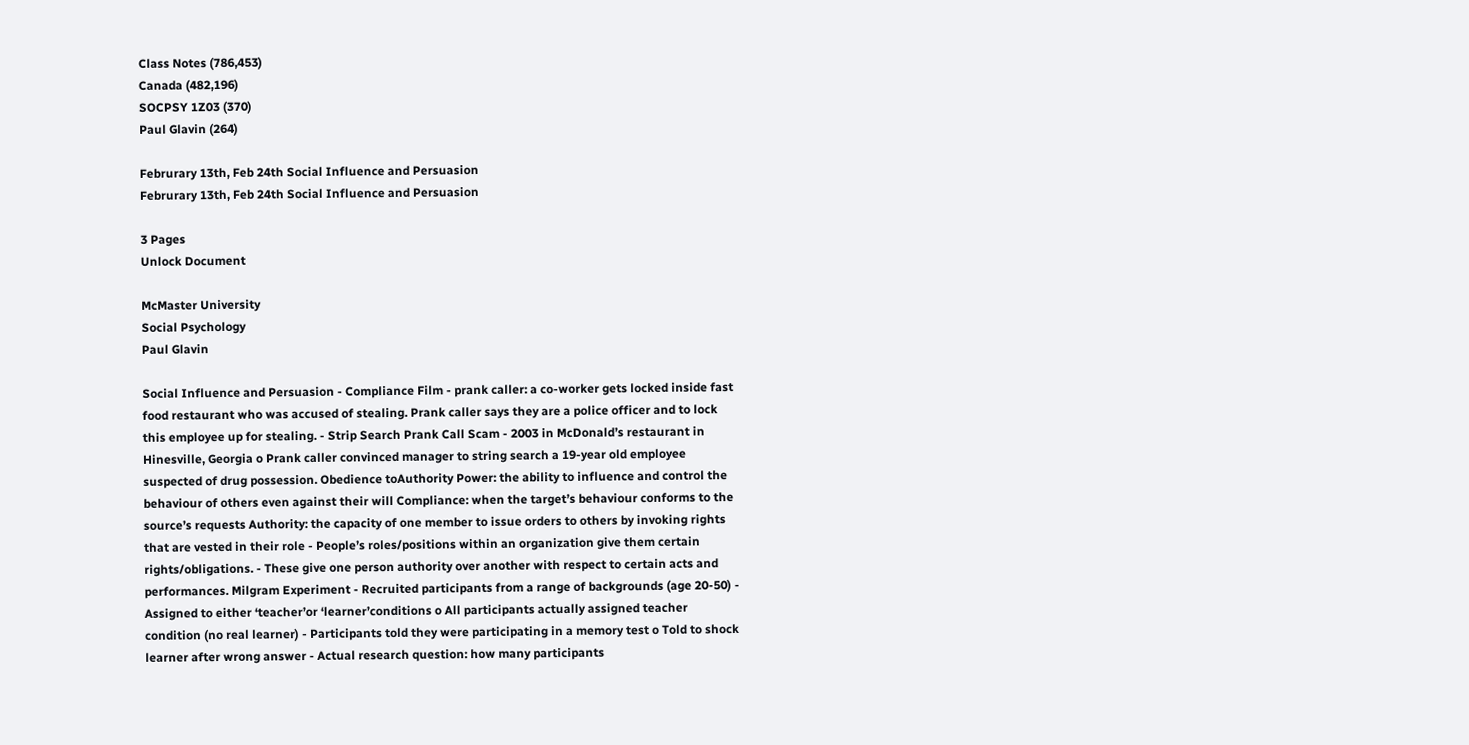Class Notes (786,453)
Canada (482,196)
SOCPSY 1Z03 (370)
Paul Glavin (264)

Februrary 13th, Feb 24th Social Influence and Persuasion
Februrary 13th, Feb 24th Social Influence and Persuasion

3 Pages
Unlock Document

McMaster University
Social Psychology
Paul Glavin

Social Influence and Persuasion - Compliance Film - prank caller: a co-worker gets locked inside fast food restaurant who was accused of stealing. Prank caller says they are a police officer and to lock this employee up for stealing. - Strip Search Prank Call Scam - 2003 in McDonald’s restaurant in Hinesville, Georgia o Prank caller convinced manager to string search a 19-year old employee suspected of drug possession. Obedience toAuthority Power: the ability to influence and control the behaviour of others even against their will Compliance: when the target’s behaviour conforms to the source’s requests Authority: the capacity of one member to issue orders to others by invoking rights that are vested in their role - People’s roles/positions within an organization give them certain rights/obligations. - These give one person authority over another with respect to certain acts and performances. Milgram Experiment - Recruited participants from a range of backgrounds (age 20-50) - Assigned to either ‘teacher’or ‘learner’conditions o All participants actually assigned teacher condition (no real learner) - Participants told they were participating in a memory test o Told to shock learner after wrong answer - Actual research question: how many participants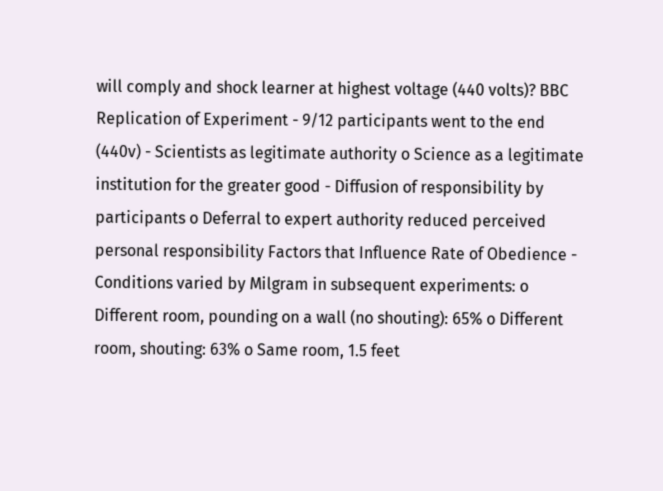will comply and shock learner at highest voltage (440 volts)? BBC Replication of Experiment - 9/12 participants went to the end (440v) - Scientists as legitimate authority o Science as a legitimate institution for the greater good - Diffusion of responsibility by participants o Deferral to expert authority reduced perceived personal responsibility Factors that Influence Rate of Obedience - Conditions varied by Milgram in subsequent experiments: o Different room, pounding on a wall (no shouting): 65% o Different room, shouting: 63% o Same room, 1.5 feet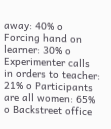away: 40% o Forcing hand on learner: 30% o Experimenter calls in orders to teacher: 21% o Participants are all women: 65% o Backstreet office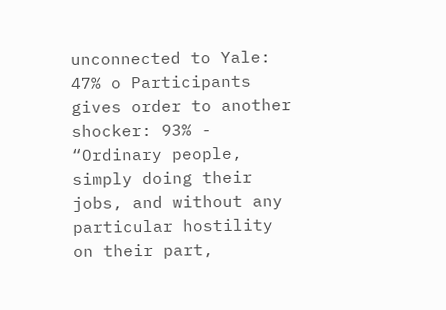unconnected to Yale: 47% o Participants gives order to another shocker: 93% - “Ordinary people, simply doing their jobs, and without any particular hostility on their part,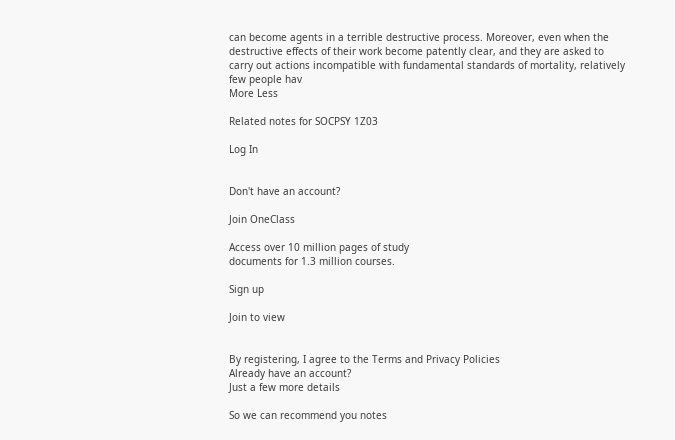can become agents in a terrible destructive process. Moreover, even when the destructive effects of their work become patently clear, and they are asked to carry out actions incompatible with fundamental standards of mortality, relatively few people hav
More Less

Related notes for SOCPSY 1Z03

Log In


Don't have an account?

Join OneClass

Access over 10 million pages of study
documents for 1.3 million courses.

Sign up

Join to view


By registering, I agree to the Terms and Privacy Policies
Already have an account?
Just a few more details

So we can recommend you notes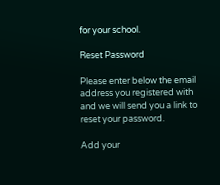for your school.

Reset Password

Please enter below the email address you registered with and we will send you a link to reset your password.

Add your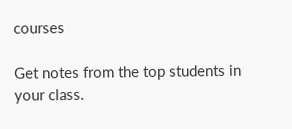courses

Get notes from the top students in your class.